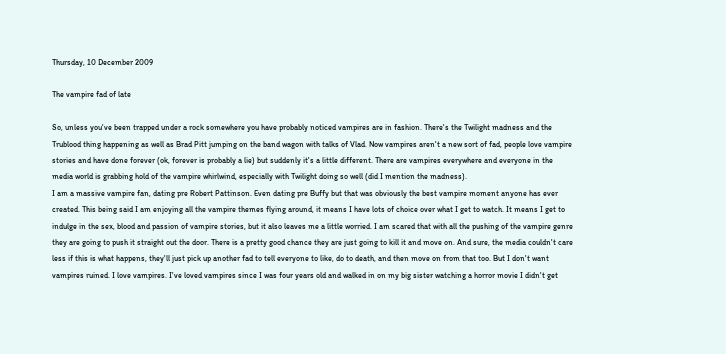Thursday, 10 December 2009

The vampire fad of late

So, unless you've been trapped under a rock somewhere you have probably noticed vampires are in fashion. There's the Twilight madness and the Trublood thing happening as well as Brad Pitt jumping on the band wagon with talks of Vlad. Now vampires aren't a new sort of fad, people love vampire stories and have done forever (ok, forever is probably a lie) but suddenly it's a little different. There are vampires everywhere and everyone in the media world is grabbing hold of the vampire whirlwind, especially with Twilight doing so well (did I mention the madness).
I am a massive vampire fan, dating pre Robert Pattinson. Even dating pre Buffy but that was obviously the best vampire moment anyone has ever created. This being said I am enjoying all the vampire themes flying around, it means I have lots of choice over what I get to watch. It means I get to indulge in the sex, blood and passion of vampire stories, but it also leaves me a little worried. I am scared that with all the pushing of the vampire genre they are going to push it straight out the door. There is a pretty good chance they are just going to kill it and move on. And sure, the media couldn't care less if this is what happens, they'll just pick up another fad to tell everyone to like, do to death, and then move on from that too. But I don't want vampires ruined. I love vampires. I've loved vampires since I was four years old and walked in on my big sister watching a horror movie I didn't get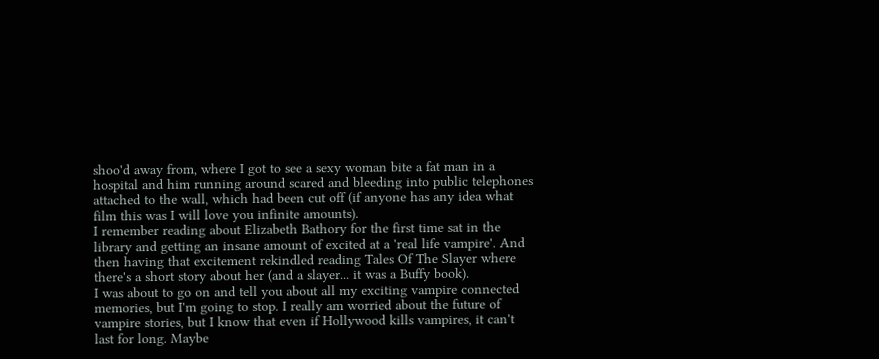shoo'd away from, where I got to see a sexy woman bite a fat man in a hospital and him running around scared and bleeding into public telephones attached to the wall, which had been cut off (if anyone has any idea what film this was I will love you infinite amounts).
I remember reading about Elizabeth Bathory for the first time sat in the library and getting an insane amount of excited at a 'real life vampire'. And then having that excitement rekindled reading Tales Of The Slayer where there's a short story about her (and a slayer... it was a Buffy book).
I was about to go on and tell you about all my exciting vampire connected memories, but I'm going to stop. I really am worried about the future of vampire stories, but I know that even if Hollywood kills vampires, it can't last for long. Maybe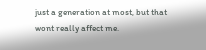just a generation at most, but that wont really affect me.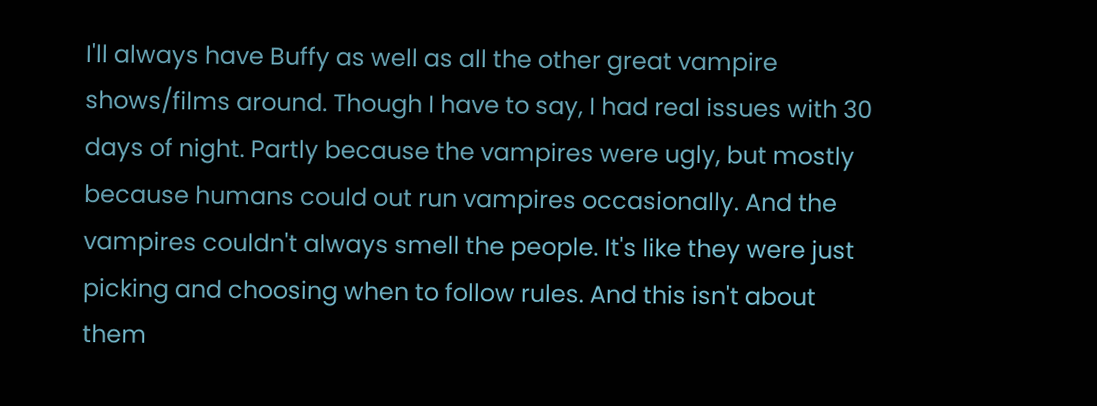I'll always have Buffy as well as all the other great vampire shows/films around. Though I have to say, I had real issues with 30 days of night. Partly because the vampires were ugly, but mostly because humans could out run vampires occasionally. And the vampires couldn't always smell the people. It's like they were just picking and choosing when to follow rules. And this isn't about them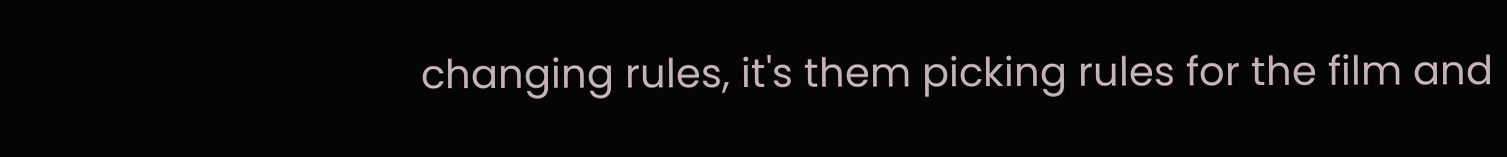changing rules, it's them picking rules for the film and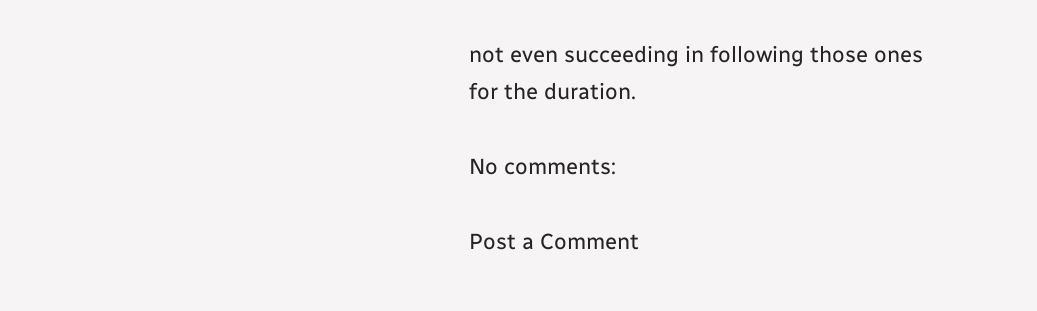not even succeeding in following those ones for the duration.

No comments:

Post a Comment